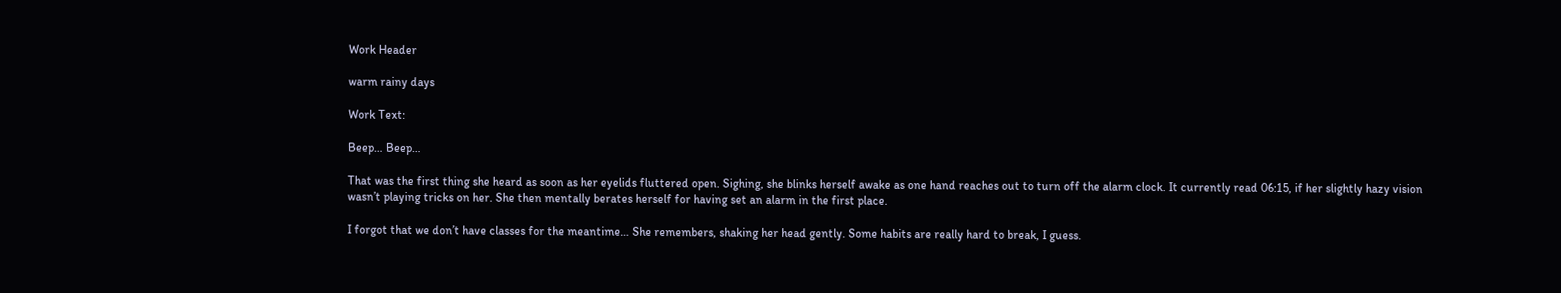Work Header

warm rainy days

Work Text:

Beep… Beep…

That was the first thing she heard as soon as her eyelids fluttered open. Sighing, she blinks herself awake as one hand reaches out to turn off the alarm clock. It currently read 06:15, if her slightly hazy vision wasn’t playing tricks on her. She then mentally berates herself for having set an alarm in the first place.

I forgot that we don’t have classes for the meantime… She remembers, shaking her head gently. Some habits are really hard to break, I guess.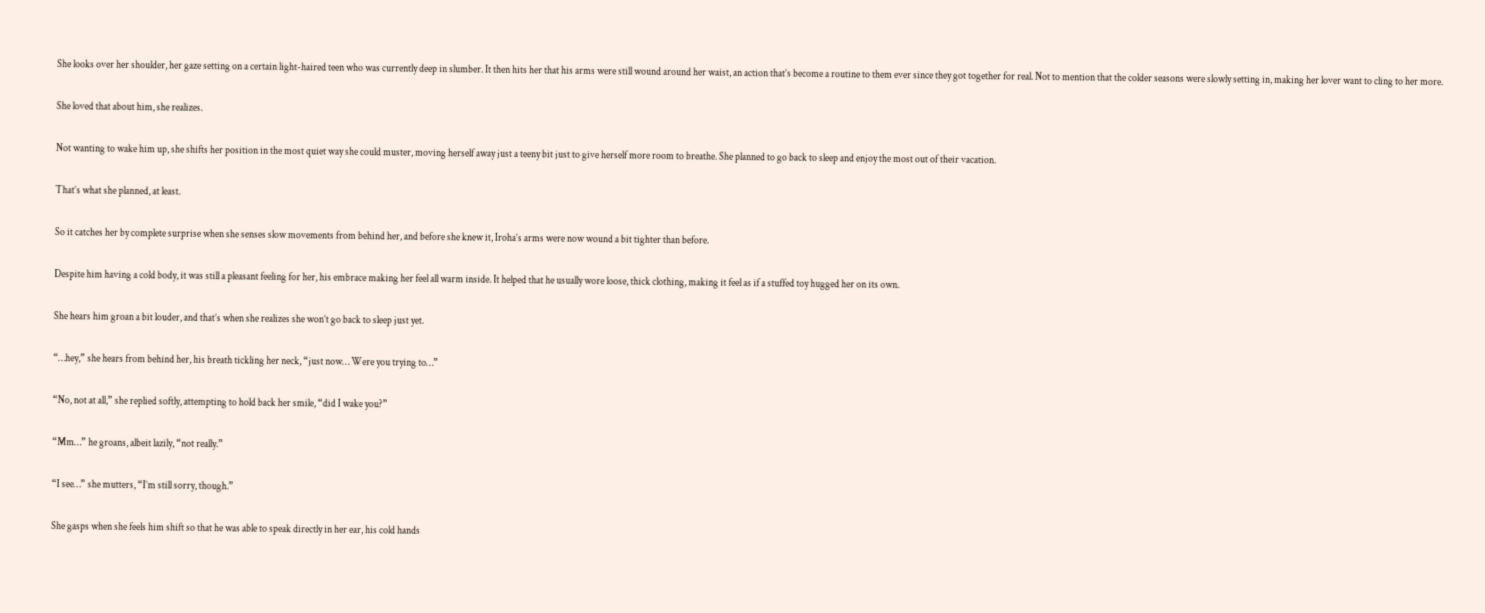She looks over her shoulder, her gaze setting on a certain light-haired teen who was currently deep in slumber. It then hits her that his arms were still wound around her waist, an action that’s become a routine to them ever since they got together for real. Not to mention that the colder seasons were slowly setting in, making her lover want to cling to her more.

She loved that about him, she realizes.

Not wanting to wake him up, she shifts her position in the most quiet way she could muster, moving herself away just a teeny bit just to give herself more room to breathe. She planned to go back to sleep and enjoy the most out of their vacation.

That’s what she planned, at least.

So it catches her by complete surprise when she senses slow movements from behind her, and before she knew it, Iroha’s arms were now wound a bit tighter than before.

Despite him having a cold body, it was still a pleasant feeling for her, his embrace making her feel all warm inside. It helped that he usually wore loose, thick clothing, making it feel as if a stuffed toy hugged her on its own.

She hears him groan a bit louder, and that’s when she realizes she won’t go back to sleep just yet.

“…hey,” she hears from behind her, his breath tickling her neck, “just now… Were you trying to…”

“No, not at all,” she replied softly, attempting to hold back her smile, “did I wake you?”

“Mm…” he groans, albeit lazily, “not really.”

“I see…” she mutters, “I’m still sorry, though.”

She gasps when she feels him shift so that he was able to speak directly in her ear, his cold hands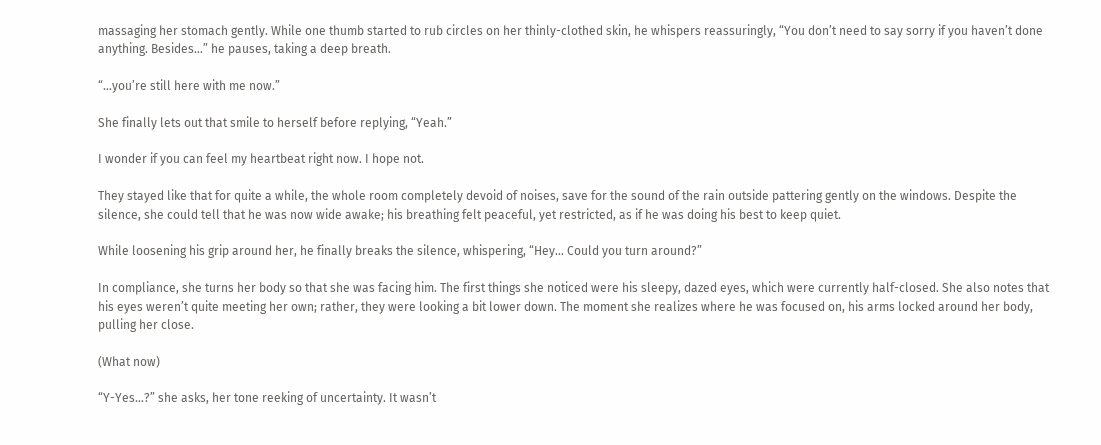massaging her stomach gently. While one thumb started to rub circles on her thinly-clothed skin, he whispers reassuringly, “You don’t need to say sorry if you haven’t done anything. Besides…” he pauses, taking a deep breath.

“…you’re still here with me now.”

She finally lets out that smile to herself before replying, “Yeah.”

I wonder if you can feel my heartbeat right now. I hope not.

They stayed like that for quite a while, the whole room completely devoid of noises, save for the sound of the rain outside pattering gently on the windows. Despite the silence, she could tell that he was now wide awake; his breathing felt peaceful, yet restricted, as if he was doing his best to keep quiet.

While loosening his grip around her, he finally breaks the silence, whispering, “Hey… Could you turn around?”

In compliance, she turns her body so that she was facing him. The first things she noticed were his sleepy, dazed eyes, which were currently half-closed. She also notes that his eyes weren’t quite meeting her own; rather, they were looking a bit lower down. The moment she realizes where he was focused on, his arms locked around her body, pulling her close.

(What now)

“Y-Yes…?” she asks, her tone reeking of uncertainty. It wasn’t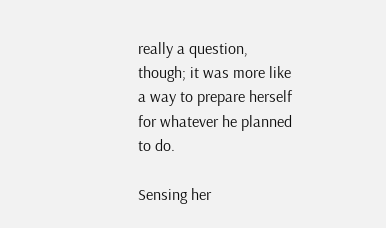really a question, though; it was more like a way to prepare herself for whatever he planned to do.

Sensing her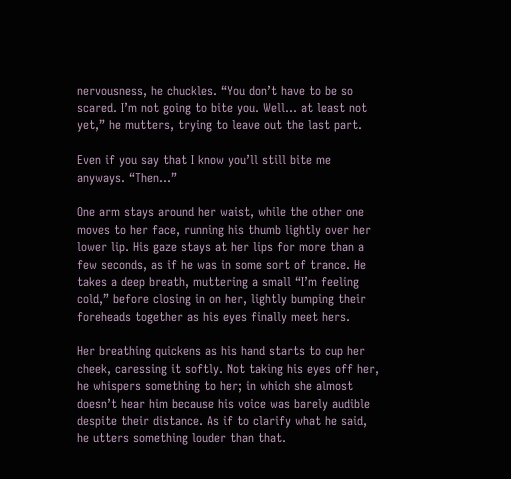nervousness, he chuckles. “You don’t have to be so scared. I’m not going to bite you. Well… at least not yet,” he mutters, trying to leave out the last part.

Even if you say that I know you’ll still bite me anyways. “Then…”

One arm stays around her waist, while the other one moves to her face, running his thumb lightly over her lower lip. His gaze stays at her lips for more than a few seconds, as if he was in some sort of trance. He takes a deep breath, muttering a small “I’m feeling cold,” before closing in on her, lightly bumping their foreheads together as his eyes finally meet hers.

Her breathing quickens as his hand starts to cup her cheek, caressing it softly. Not taking his eyes off her, he whispers something to her; in which she almost doesn’t hear him because his voice was barely audible despite their distance. As if to clarify what he said, he utters something louder than that.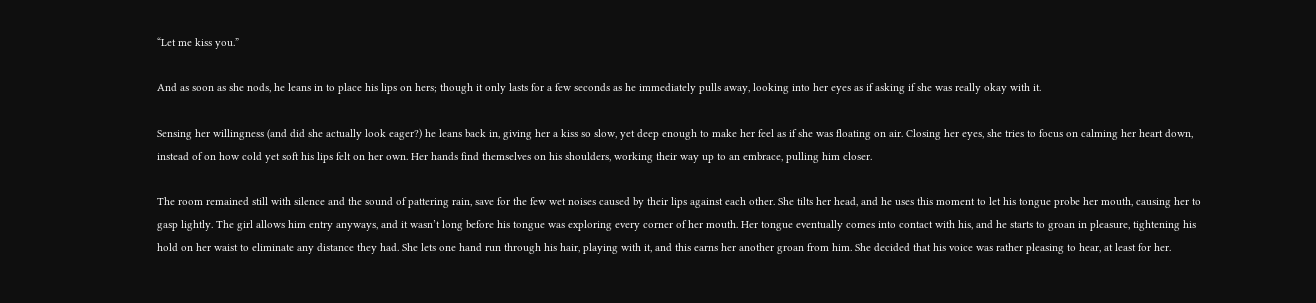“Let me kiss you.”

And as soon as she nods, he leans in to place his lips on hers; though it only lasts for a few seconds as he immediately pulls away, looking into her eyes as if asking if she was really okay with it.

Sensing her willingness (and did she actually look eager?) he leans back in, giving her a kiss so slow, yet deep enough to make her feel as if she was floating on air. Closing her eyes, she tries to focus on calming her heart down, instead of on how cold yet soft his lips felt on her own. Her hands find themselves on his shoulders, working their way up to an embrace, pulling him closer.

The room remained still with silence and the sound of pattering rain, save for the few wet noises caused by their lips against each other. She tilts her head, and he uses this moment to let his tongue probe her mouth, causing her to gasp lightly. The girl allows him entry anyways, and it wasn’t long before his tongue was exploring every corner of her mouth. Her tongue eventually comes into contact with his, and he starts to groan in pleasure, tightening his hold on her waist to eliminate any distance they had. She lets one hand run through his hair, playing with it, and this earns her another groan from him. She decided that his voice was rather pleasing to hear, at least for her.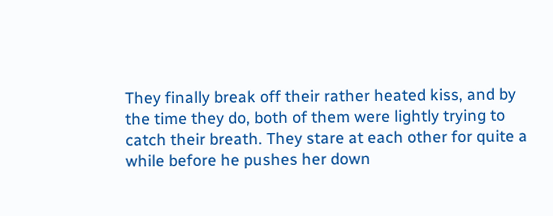They finally break off their rather heated kiss, and by the time they do, both of them were lightly trying to catch their breath. They stare at each other for quite a while before he pushes her down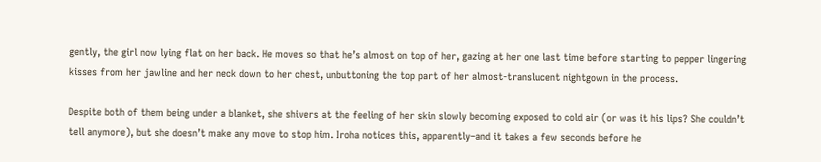gently, the girl now lying flat on her back. He moves so that he’s almost on top of her, gazing at her one last time before starting to pepper lingering kisses from her jawline and her neck down to her chest, unbuttoning the top part of her almost-translucent nightgown in the process.

Despite both of them being under a blanket, she shivers at the feeling of her skin slowly becoming exposed to cold air (or was it his lips? She couldn’t tell anymore), but she doesn’t make any move to stop him. Iroha notices this, apparently–and it takes a few seconds before he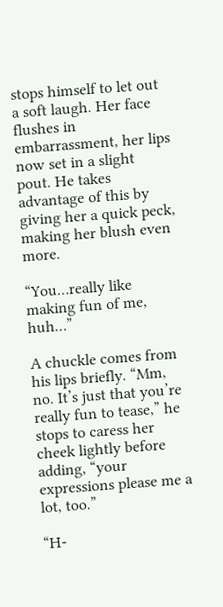stops himself to let out a soft laugh. Her face flushes in embarrassment, her lips now set in a slight pout. He takes advantage of this by giving her a quick peck, making her blush even more.

“You…really like making fun of me, huh…”

A chuckle comes from his lips briefly. “Mm, no. It’s just that you’re really fun to tease,” he stops to caress her cheek lightly before adding, “your expressions please me a lot, too.”

“H-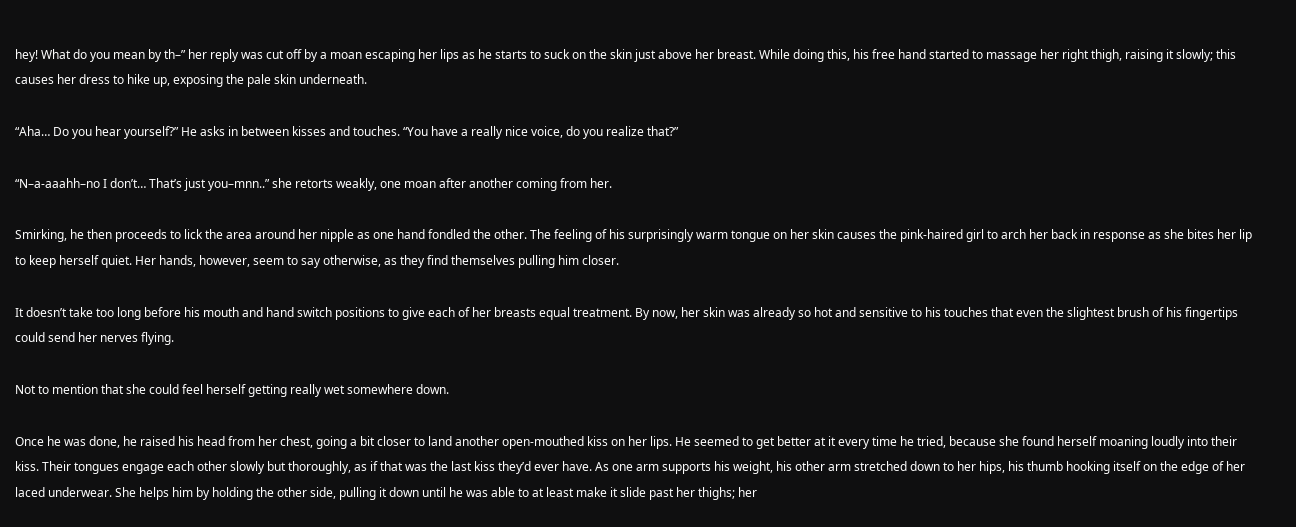hey! What do you mean by th–” her reply was cut off by a moan escaping her lips as he starts to suck on the skin just above her breast. While doing this, his free hand started to massage her right thigh, raising it slowly; this causes her dress to hike up, exposing the pale skin underneath.

“Aha… Do you hear yourself?” He asks in between kisses and touches. “You have a really nice voice, do you realize that?”

“N–a-aaahh–no I don’t… That’s just you–mnn..” she retorts weakly, one moan after another coming from her.

Smirking, he then proceeds to lick the area around her nipple as one hand fondled the other. The feeling of his surprisingly warm tongue on her skin causes the pink-haired girl to arch her back in response as she bites her lip to keep herself quiet. Her hands, however, seem to say otherwise, as they find themselves pulling him closer.

It doesn’t take too long before his mouth and hand switch positions to give each of her breasts equal treatment. By now, her skin was already so hot and sensitive to his touches that even the slightest brush of his fingertips could send her nerves flying.

Not to mention that she could feel herself getting really wet somewhere down.

Once he was done, he raised his head from her chest, going a bit closer to land another open-mouthed kiss on her lips. He seemed to get better at it every time he tried, because she found herself moaning loudly into their kiss. Their tongues engage each other slowly but thoroughly, as if that was the last kiss they’d ever have. As one arm supports his weight, his other arm stretched down to her hips, his thumb hooking itself on the edge of her laced underwear. She helps him by holding the other side, pulling it down until he was able to at least make it slide past her thighs; her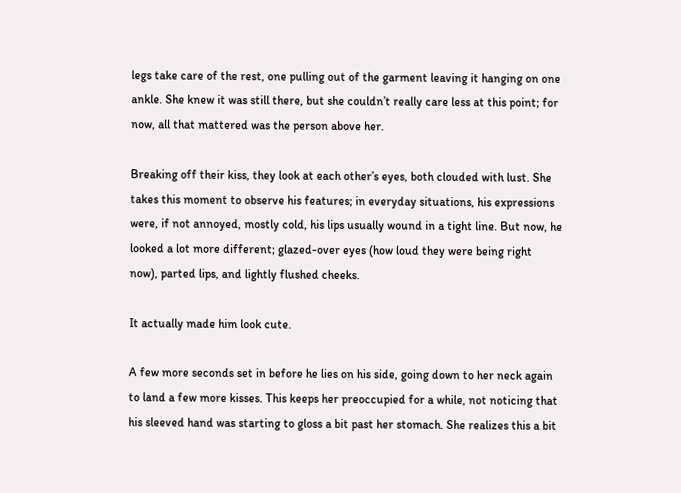legs take care of the rest, one pulling out of the garment leaving it hanging on one ankle. She knew it was still there, but she couldn’t really care less at this point; for now, all that mattered was the person above her.

Breaking off their kiss, they look at each other’s eyes, both clouded with lust. She takes this moment to observe his features; in everyday situations, his expressions were, if not annoyed, mostly cold, his lips usually wound in a tight line. But now, he looked a lot more different; glazed-over eyes (how loud they were being right now), parted lips, and lightly flushed cheeks.

It actually made him look cute.

A few more seconds set in before he lies on his side, going down to her neck again to land a few more kisses. This keeps her preoccupied for a while, not noticing that his sleeved hand was starting to gloss a bit past her stomach. She realizes this a bit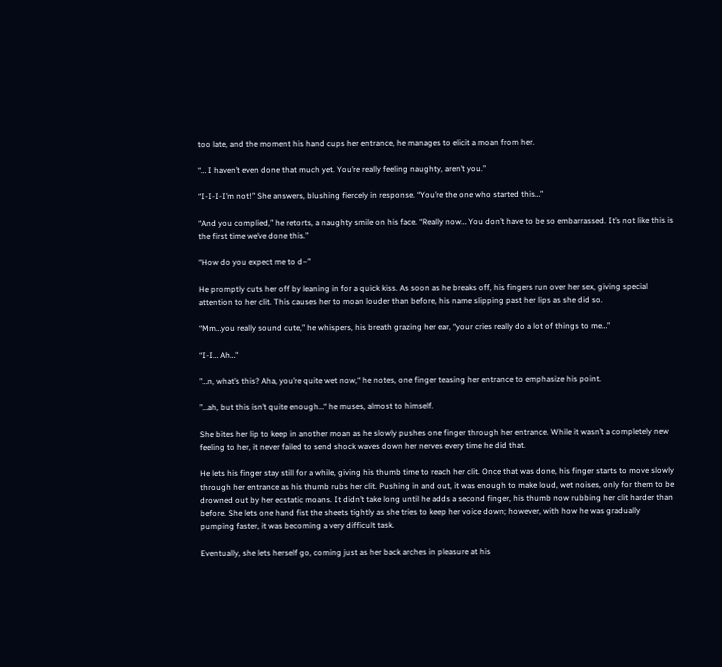too late, and the moment his hand cups her entrance, he manages to elicit a moan from her.

“… I haven’t even done that much yet. You’re really feeling naughty, aren’t you.”

“I-I-I-I’m not!” She answers, blushing fiercely in response. “You’re the one who started this…”

“And you complied,” he retorts, a naughty smile on his face. “Really now… You don’t have to be so embarrassed. It’s not like this is the first time we’ve done this.”

“How do you expect me to d–”

He promptly cuts her off by leaning in for a quick kiss. As soon as he breaks off, his fingers run over her sex, giving special attention to her clit. This causes her to moan louder than before, his name slipping past her lips as she did so.

“Mm…you really sound cute,” he whispers, his breath grazing her ear, “your cries really do a lot of things to me…”

“I-I… Ah…"

”…n, what’s this? Aha, you’re quite wet now,“ he notes, one finger teasing her entrance to emphasize his point.

”…ah, but this isn’t quite enough…“ he muses, almost to himself.

She bites her lip to keep in another moan as he slowly pushes one finger through her entrance. While it wasn’t a completely new feeling to her, it never failed to send shock waves down her nerves every time he did that.

He lets his finger stay still for a while, giving his thumb time to reach her clit. Once that was done, his finger starts to move slowly through her entrance as his thumb rubs her clit. Pushing in and out, it was enough to make loud, wet noises, only for them to be drowned out by her ecstatic moans. It didn’t take long until he adds a second finger, his thumb now rubbing her clit harder than before. She lets one hand fist the sheets tightly as she tries to keep her voice down; however, with how he was gradually pumping faster, it was becoming a very difficult task.

Eventually, she lets herself go, coming just as her back arches in pleasure at his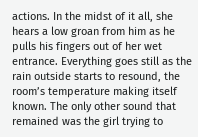actions. In the midst of it all, she hears a low groan from him as he pulls his fingers out of her wet entrance. Everything goes still as the rain outside starts to resound, the room’s temperature making itself known. The only other sound that remained was the girl trying to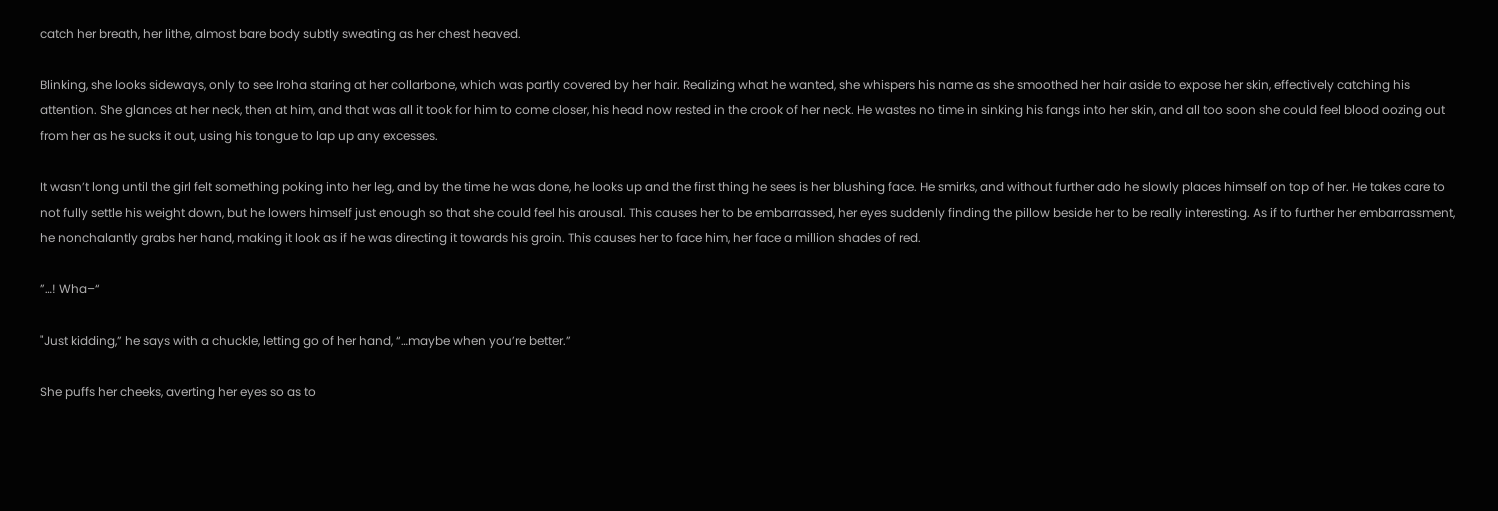catch her breath, her lithe, almost bare body subtly sweating as her chest heaved.

Blinking, she looks sideways, only to see Iroha staring at her collarbone, which was partly covered by her hair. Realizing what he wanted, she whispers his name as she smoothed her hair aside to expose her skin, effectively catching his attention. She glances at her neck, then at him, and that was all it took for him to come closer, his head now rested in the crook of her neck. He wastes no time in sinking his fangs into her skin, and all too soon she could feel blood oozing out from her as he sucks it out, using his tongue to lap up any excesses.

It wasn’t long until the girl felt something poking into her leg, and by the time he was done, he looks up and the first thing he sees is her blushing face. He smirks, and without further ado he slowly places himself on top of her. He takes care to not fully settle his weight down, but he lowers himself just enough so that she could feel his arousal. This causes her to be embarrassed, her eyes suddenly finding the pillow beside her to be really interesting. As if to further her embarrassment, he nonchalantly grabs her hand, making it look as if he was directing it towards his groin. This causes her to face him, her face a million shades of red.

”…! Wha–“

"Just kidding,” he says with a chuckle, letting go of her hand, “…maybe when you’re better.”

She puffs her cheeks, averting her eyes so as to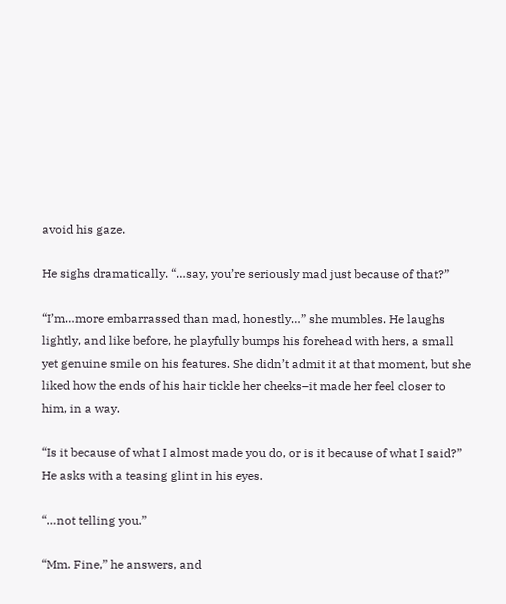avoid his gaze.

He sighs dramatically. “…say, you’re seriously mad just because of that?”

“I’m…more embarrassed than mad, honestly…” she mumbles. He laughs lightly, and like before, he playfully bumps his forehead with hers, a small yet genuine smile on his features. She didn’t admit it at that moment, but she liked how the ends of his hair tickle her cheeks–it made her feel closer to him, in a way.

“Is it because of what I almost made you do, or is it because of what I said?” He asks with a teasing glint in his eyes.

“…not telling you.”

“Mm. Fine,” he answers, and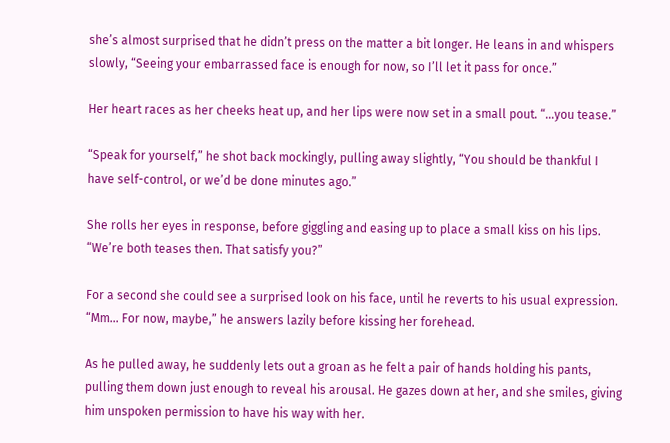she’s almost surprised that he didn’t press on the matter a bit longer. He leans in and whispers slowly, “Seeing your embarrassed face is enough for now, so I’ll let it pass for once.”

Her heart races as her cheeks heat up, and her lips were now set in a small pout. “…you tease.”

“Speak for yourself,” he shot back mockingly, pulling away slightly, “You should be thankful I have self-control, or we’d be done minutes ago.”

She rolls her eyes in response, before giggling and easing up to place a small kiss on his lips. “We’re both teases then. That satisfy you?”

For a second she could see a surprised look on his face, until he reverts to his usual expression. “Mm… For now, maybe,” he answers lazily before kissing her forehead.

As he pulled away, he suddenly lets out a groan as he felt a pair of hands holding his pants, pulling them down just enough to reveal his arousal. He gazes down at her, and she smiles, giving him unspoken permission to have his way with her.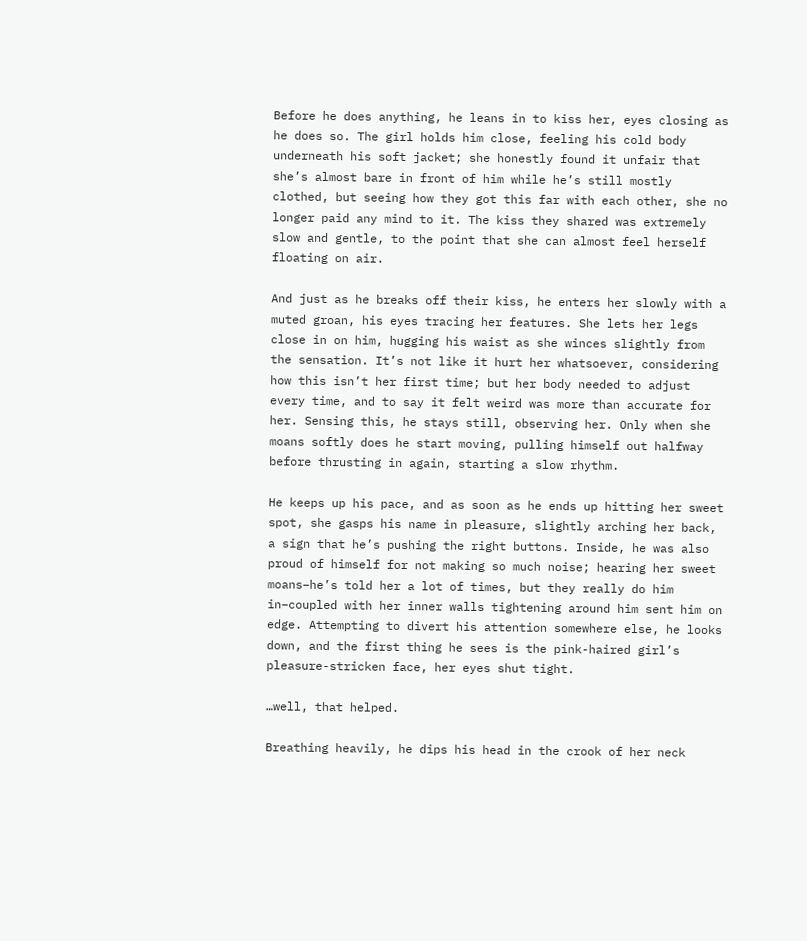Before he does anything, he leans in to kiss her, eyes closing as he does so. The girl holds him close, feeling his cold body underneath his soft jacket; she honestly found it unfair that she’s almost bare in front of him while he’s still mostly clothed, but seeing how they got this far with each other, she no longer paid any mind to it. The kiss they shared was extremely slow and gentle, to the point that she can almost feel herself floating on air.

And just as he breaks off their kiss, he enters her slowly with a muted groan, his eyes tracing her features. She lets her legs close in on him, hugging his waist as she winces slightly from the sensation. It’s not like it hurt her whatsoever, considering how this isn’t her first time; but her body needed to adjust every time, and to say it felt weird was more than accurate for her. Sensing this, he stays still, observing her. Only when she moans softly does he start moving, pulling himself out halfway before thrusting in again, starting a slow rhythm.

He keeps up his pace, and as soon as he ends up hitting her sweet spot, she gasps his name in pleasure, slightly arching her back, a sign that he’s pushing the right buttons. Inside, he was also proud of himself for not making so much noise; hearing her sweet moans–he’s told her a lot of times, but they really do him in–coupled with her inner walls tightening around him sent him on edge. Attempting to divert his attention somewhere else, he looks down, and the first thing he sees is the pink-haired girl’s pleasure-stricken face, her eyes shut tight.

…well, that helped.

Breathing heavily, he dips his head in the crook of her neck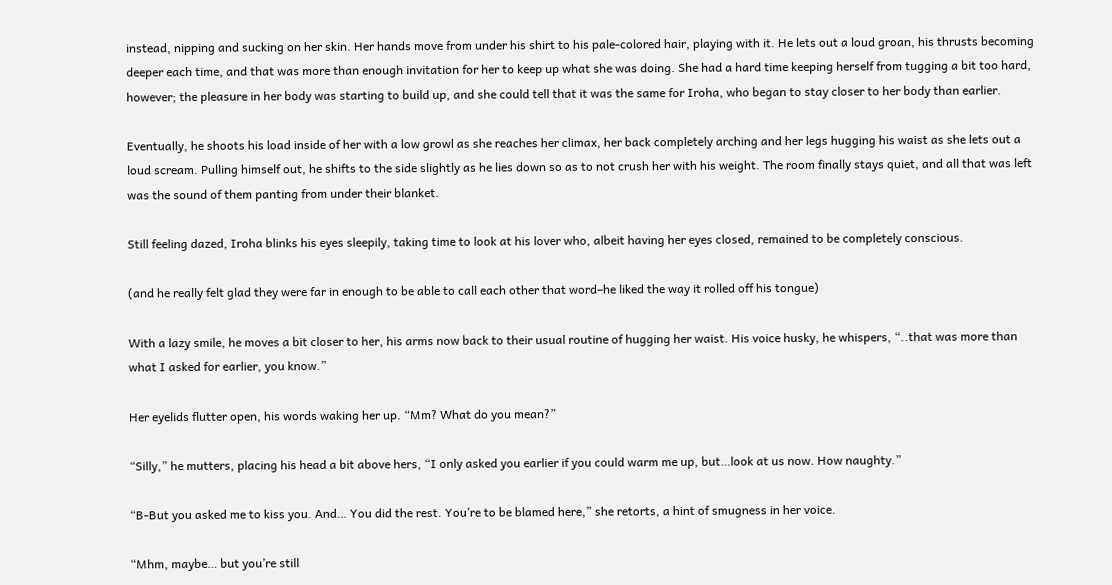instead, nipping and sucking on her skin. Her hands move from under his shirt to his pale-colored hair, playing with it. He lets out a loud groan, his thrusts becoming deeper each time, and that was more than enough invitation for her to keep up what she was doing. She had a hard time keeping herself from tugging a bit too hard, however; the pleasure in her body was starting to build up, and she could tell that it was the same for Iroha, who began to stay closer to her body than earlier.

Eventually, he shoots his load inside of her with a low growl as she reaches her climax, her back completely arching and her legs hugging his waist as she lets out a loud scream. Pulling himself out, he shifts to the side slightly as he lies down so as to not crush her with his weight. The room finally stays quiet, and all that was left was the sound of them panting from under their blanket.

Still feeling dazed, Iroha blinks his eyes sleepily, taking time to look at his lover who, albeit having her eyes closed, remained to be completely conscious.

(and he really felt glad they were far in enough to be able to call each other that word–he liked the way it rolled off his tongue)

With a lazy smile, he moves a bit closer to her, his arms now back to their usual routine of hugging her waist. His voice husky, he whispers, “..that was more than what I asked for earlier, you know.”

Her eyelids flutter open, his words waking her up. “Mm? What do you mean?”

“Silly,” he mutters, placing his head a bit above hers, “I only asked you earlier if you could warm me up, but…look at us now. How naughty.”

“B-But you asked me to kiss you. And… You did the rest. You’re to be blamed here,” she retorts, a hint of smugness in her voice.

“Mhm, maybe… but you’re still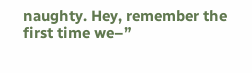naughty. Hey, remember the first time we–”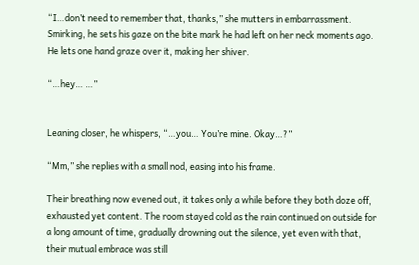“I…don’t need to remember that, thanks,” she mutters in embarrassment. Smirking, he sets his gaze on the bite mark he had left on her neck moments ago. He lets one hand graze over it, making her shiver.

“…hey… …”


Leaning closer, he whispers, “…you… You’re mine. Okay…?”

“Mm,” she replies with a small nod, easing into his frame.

Their breathing now evened out, it takes only a while before they both doze off, exhausted yet content. The room stayed cold as the rain continued on outside for a long amount of time, gradually drowning out the silence, yet even with that, their mutual embrace was still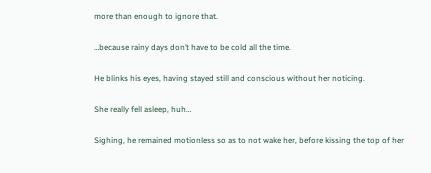more than enough to ignore that.

…because rainy days don’t have to be cold all the time.

He blinks his eyes, having stayed still and conscious without her noticing.

She really fell asleep, huh…

Sighing, he remained motionless so as to not wake her, before kissing the top of her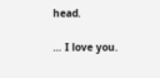head.

… I love you.